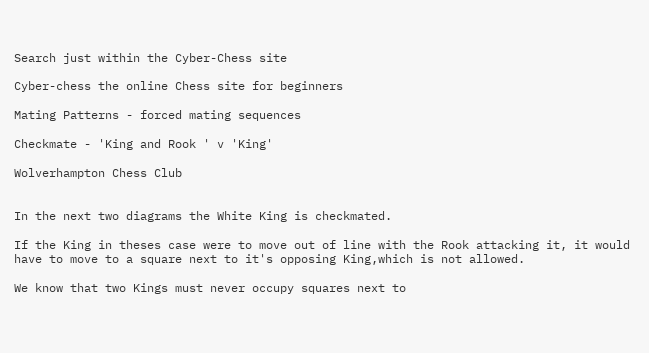Search just within the Cyber-Chess site

Cyber-chess the online Chess site for beginners

Mating Patterns - forced mating sequences

Checkmate - 'King and Rook ' v 'King'

Wolverhampton Chess Club


In the next two diagrams the White King is checkmated.

If the King in theses case were to move out of line with the Rook attacking it, it would have to move to a square next to it's opposing King,which is not allowed.

We know that two Kings must never occupy squares next to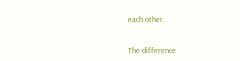each other.


The difference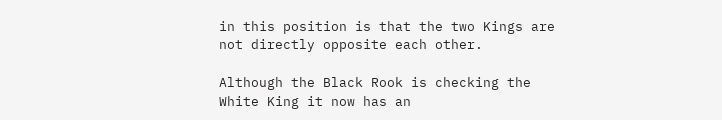in this position is that the two Kings are not directly opposite each other.

Although the Black Rook is checking the White King it now has an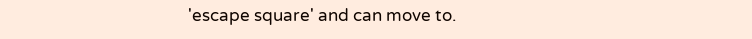'escape square' and can move to.